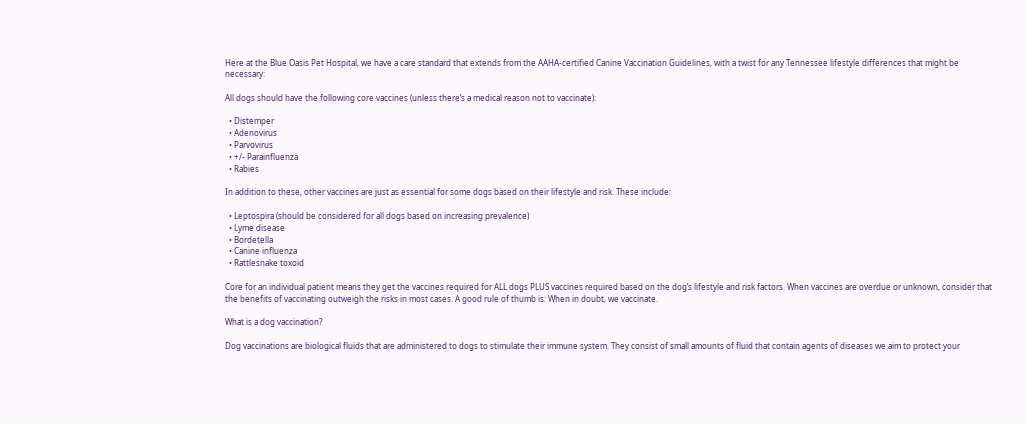Here at the Blue Oasis Pet Hospital, we have a care standard that extends from the AAHA-certified Canine Vaccination Guidelines, with a twist for any Tennessee lifestyle differences that might be necessary:

All dogs should have the following core vaccines (unless there’s a medical reason not to vaccinate):

  • Distemper
  • Adenovirus
  • Parvovirus
  • +/- Parainfluenza
  • Rabies

In addition to these, other vaccines are just as essential for some dogs based on their lifestyle and risk. These include:

  • Leptospira (should be considered for all dogs based on increasing prevalence)
  • Lyme disease
  • Bordetella
  • Canine influenza
  • Rattlesnake toxoid

Core for an individual patient means they get the vaccines required for ALL dogs PLUS vaccines required based on the dog’s lifestyle and risk factors. When vaccines are overdue or unknown, consider that the benefits of vaccinating outweigh the risks in most cases. A good rule of thumb is: When in doubt, we vaccinate.

What is a dog vaccination?

Dog vaccinations are biological fluids that are administered to dogs to stimulate their immune system. They consist of small amounts of fluid that contain agents of diseases we aim to protect your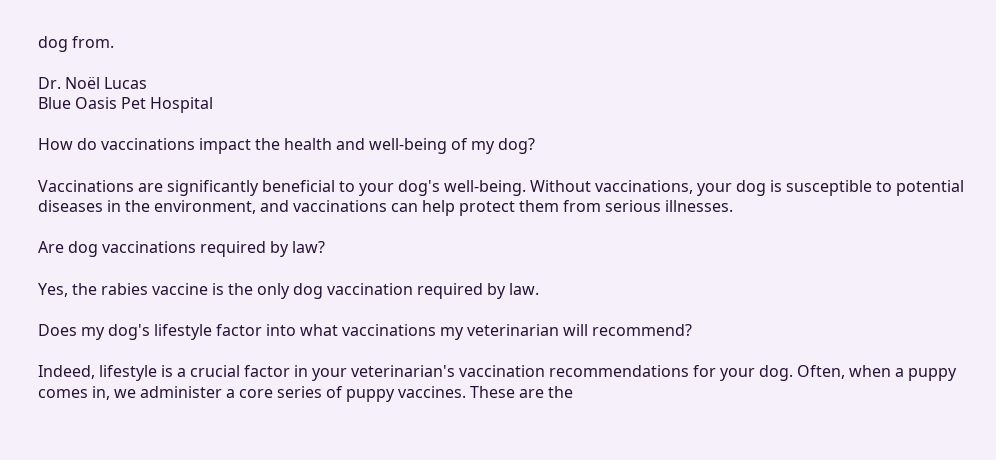dog from.

Dr. Noël Lucas
Blue Oasis Pet Hospital

How do vaccinations impact the health and well-being of my dog?

Vaccinations are significantly beneficial to your dog's well-being. Without vaccinations, your dog is susceptible to potential diseases in the environment, and vaccinations can help protect them from serious illnesses.

Are dog vaccinations required by law?

Yes, the rabies vaccine is the only dog vaccination required by law.

Does my dog's lifestyle factor into what vaccinations my veterinarian will recommend?

Indeed, lifestyle is a crucial factor in your veterinarian's vaccination recommendations for your dog. Often, when a puppy comes in, we administer a core series of puppy vaccines. These are the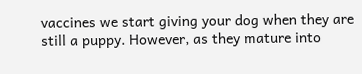vaccines we start giving your dog when they are still a puppy. However, as they mature into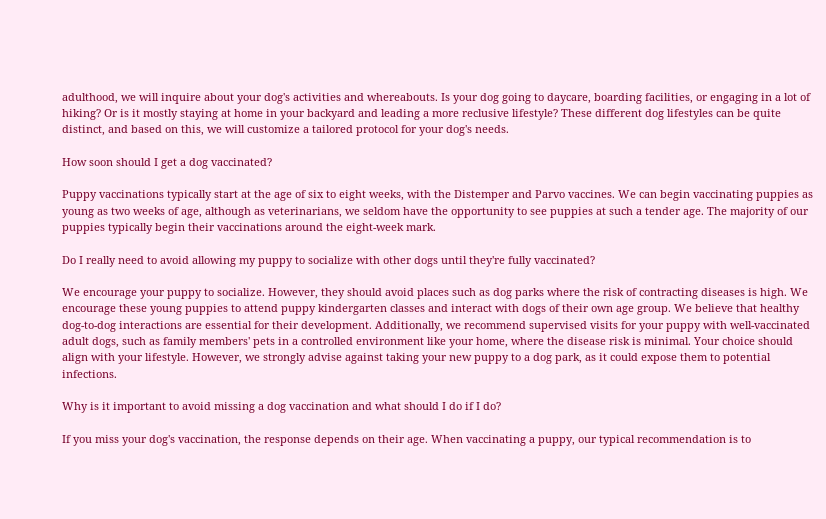adulthood, we will inquire about your dog's activities and whereabouts. Is your dog going to daycare, boarding facilities, or engaging in a lot of hiking? Or is it mostly staying at home in your backyard and leading a more reclusive lifestyle? These different dog lifestyles can be quite distinct, and based on this, we will customize a tailored protocol for your dog's needs.

How soon should I get a dog vaccinated?

Puppy vaccinations typically start at the age of six to eight weeks, with the Distemper and Parvo vaccines. We can begin vaccinating puppies as young as two weeks of age, although as veterinarians, we seldom have the opportunity to see puppies at such a tender age. The majority of our puppies typically begin their vaccinations around the eight-week mark.

Do I really need to avoid allowing my puppy to socialize with other dogs until they're fully vaccinated?

We encourage your puppy to socialize. However, they should avoid places such as dog parks where the risk of contracting diseases is high. We encourage these young puppies to attend puppy kindergarten classes and interact with dogs of their own age group. We believe that healthy dog-to-dog interactions are essential for their development. Additionally, we recommend supervised visits for your puppy with well-vaccinated adult dogs, such as family members' pets in a controlled environment like your home, where the disease risk is minimal. Your choice should align with your lifestyle. However, we strongly advise against taking your new puppy to a dog park, as it could expose them to potential infections.

Why is it important to avoid missing a dog vaccination and what should I do if I do?

If you miss your dog's vaccination, the response depends on their age. When vaccinating a puppy, our typical recommendation is to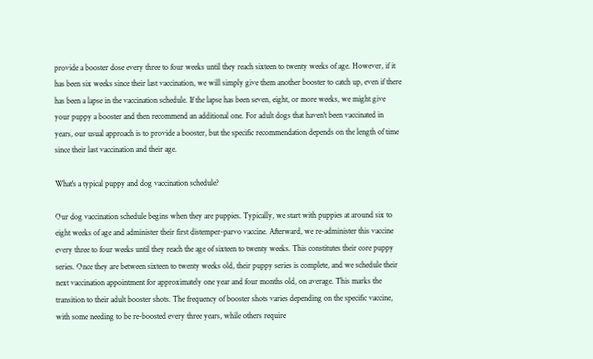provide a booster dose every three to four weeks until they reach sixteen to twenty weeks of age. However, if it has been six weeks since their last vaccination, we will simply give them another booster to catch up, even if there has been a lapse in the vaccination schedule. If the lapse has been seven, eight, or more weeks, we might give your puppy a booster and then recommend an additional one. For adult dogs that haven't been vaccinated in years, our usual approach is to provide a booster, but the specific recommendation depends on the length of time since their last vaccination and their age.

What's a typical puppy and dog vaccination schedule?

Our dog vaccination schedule begins when they are puppies. Typically, we start with puppies at around six to eight weeks of age and administer their first distemper-parvo vaccine. Afterward, we re-administer this vaccine every three to four weeks until they reach the age of sixteen to twenty weeks. This constitutes their core puppy series. Once they are between sixteen to twenty weeks old, their puppy series is complete, and we schedule their next vaccination appointment for approximately one year and four months old, on average. This marks the transition to their adult booster shots. The frequency of booster shots varies depending on the specific vaccine, with some needing to be re-boosted every three years, while others require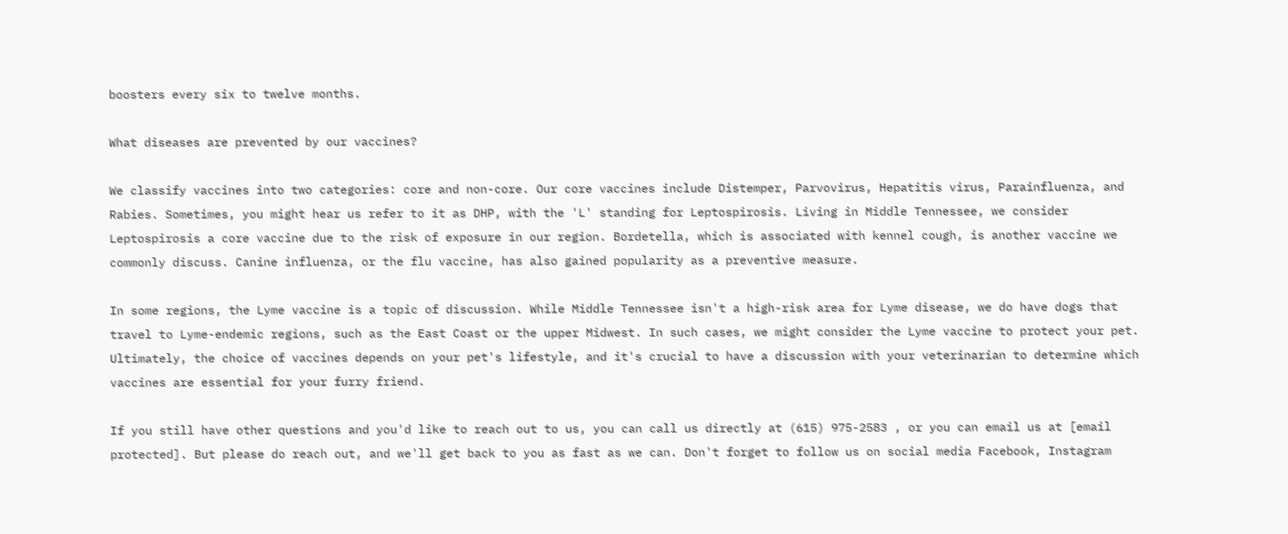boosters every six to twelve months.

What diseases are prevented by our vaccines?

We classify vaccines into two categories: core and non-core. Our core vaccines include Distemper, Parvovirus, Hepatitis virus, Parainfluenza, and Rabies. Sometimes, you might hear us refer to it as DHP, with the 'L' standing for Leptospirosis. Living in Middle Tennessee, we consider Leptospirosis a core vaccine due to the risk of exposure in our region. Bordetella, which is associated with kennel cough, is another vaccine we commonly discuss. Canine influenza, or the flu vaccine, has also gained popularity as a preventive measure.

In some regions, the Lyme vaccine is a topic of discussion. While Middle Tennessee isn't a high-risk area for Lyme disease, we do have dogs that travel to Lyme-endemic regions, such as the East Coast or the upper Midwest. In such cases, we might consider the Lyme vaccine to protect your pet. Ultimately, the choice of vaccines depends on your pet's lifestyle, and it's crucial to have a discussion with your veterinarian to determine which vaccines are essential for your furry friend.

If you still have other questions and you'd like to reach out to us, you can call us directly at (615) 975-2583 , or you can email us at [email protected]. But please do reach out, and we'll get back to you as fast as we can. Don't forget to follow us on social media Facebook, Instagram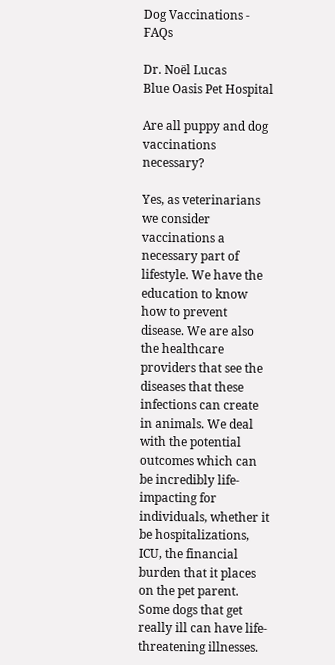Dog Vaccinations - FAQs

Dr. Noël Lucas
Blue Oasis Pet Hospital

Are all puppy and dog vaccinations necessary?

Yes, as veterinarians we consider vaccinations a necessary part of lifestyle. We have the education to know how to prevent disease. We are also the healthcare providers that see the diseases that these infections can create in animals. We deal with the potential outcomes which can be incredibly life-impacting for individuals, whether it be hospitalizations, ICU, the financial burden that it places on the pet parent. Some dogs that get really ill can have life-threatening illnesses.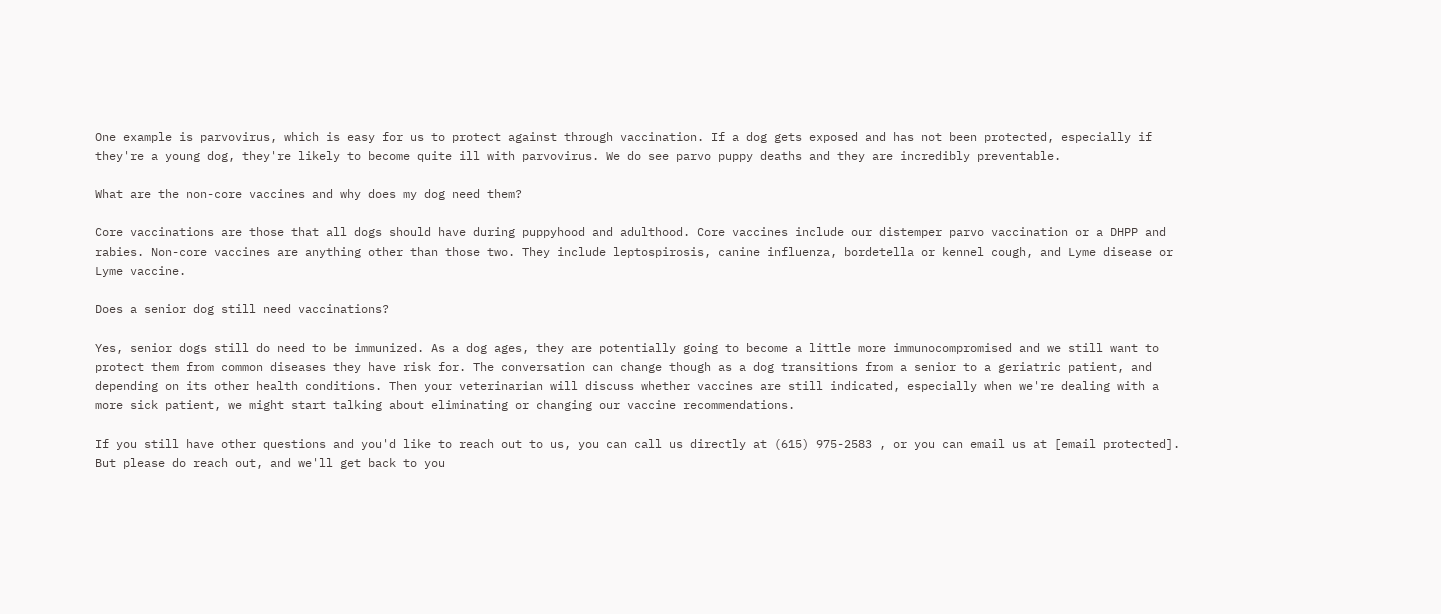One example is parvovirus, which is easy for us to protect against through vaccination. If a dog gets exposed and has not been protected, especially if they're a young dog, they're likely to become quite ill with parvovirus. We do see parvo puppy deaths and they are incredibly preventable.

What are the non-core vaccines and why does my dog need them?

Core vaccinations are those that all dogs should have during puppyhood and adulthood. Core vaccines include our distemper parvo vaccination or a DHPP and rabies. Non-core vaccines are anything other than those two. They include leptospirosis, canine influenza, bordetella or kennel cough, and Lyme disease or Lyme vaccine.

Does a senior dog still need vaccinations?

Yes, senior dogs still do need to be immunized. As a dog ages, they are potentially going to become a little more immunocompromised and we still want to protect them from common diseases they have risk for. The conversation can change though as a dog transitions from a senior to a geriatric patient, and depending on its other health conditions. Then your veterinarian will discuss whether vaccines are still indicated, especially when we're dealing with a more sick patient, we might start talking about eliminating or changing our vaccine recommendations.

If you still have other questions and you'd like to reach out to us, you can call us directly at (615) 975-2583 , or you can email us at [email protected]. But please do reach out, and we'll get back to you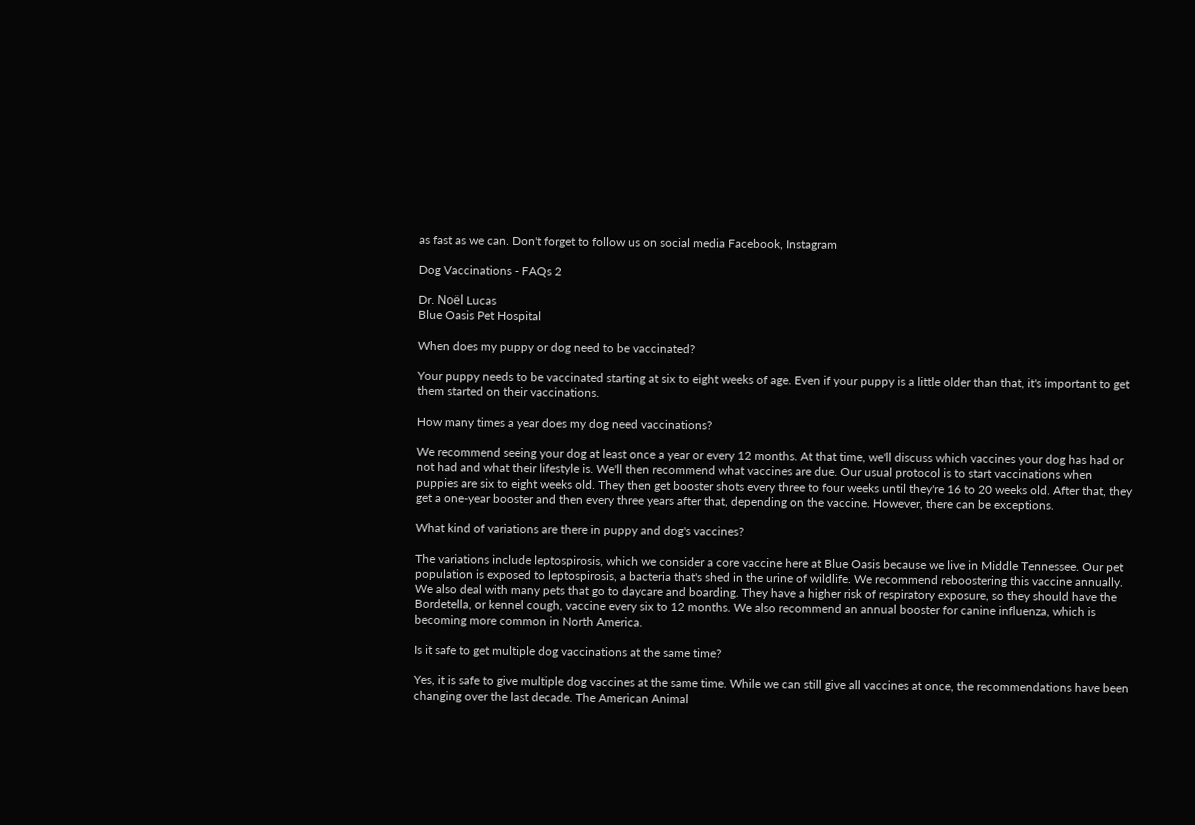as fast as we can. Don't forget to follow us on social media Facebook, Instagram

Dog Vaccinations - FAQs 2

Dr. Noël Lucas
Blue Oasis Pet Hospital

When does my puppy or dog need to be vaccinated?

Your puppy needs to be vaccinated starting at six to eight weeks of age. Even if your puppy is a little older than that, it's important to get them started on their vaccinations.

How many times a year does my dog need vaccinations?

We recommend seeing your dog at least once a year or every 12 months. At that time, we'll discuss which vaccines your dog has had or not had and what their lifestyle is. We'll then recommend what vaccines are due. Our usual protocol is to start vaccinations when puppies are six to eight weeks old. They then get booster shots every three to four weeks until they're 16 to 20 weeks old. After that, they get a one-year booster and then every three years after that, depending on the vaccine. However, there can be exceptions.

What kind of variations are there in puppy and dog's vaccines?

The variations include leptospirosis, which we consider a core vaccine here at Blue Oasis because we live in Middle Tennessee. Our pet population is exposed to leptospirosis, a bacteria that's shed in the urine of wildlife. We recommend reboostering this vaccine annually. We also deal with many pets that go to daycare and boarding. They have a higher risk of respiratory exposure, so they should have the Bordetella, or kennel cough, vaccine every six to 12 months. We also recommend an annual booster for canine influenza, which is becoming more common in North America.

Is it safe to get multiple dog vaccinations at the same time?

Yes, it is safe to give multiple dog vaccines at the same time. While we can still give all vaccines at once, the recommendations have been changing over the last decade. The American Animal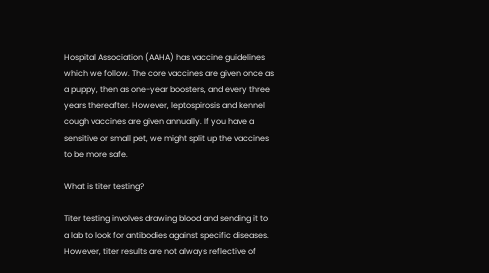Hospital Association (AAHA) has vaccine guidelines which we follow. The core vaccines are given once as a puppy, then as one-year boosters, and every three years thereafter. However, leptospirosis and kennel cough vaccines are given annually. If you have a sensitive or small pet, we might split up the vaccines to be more safe.

What is titer testing?

Titer testing involves drawing blood and sending it to a lab to look for antibodies against specific diseases. However, titer results are not always reflective of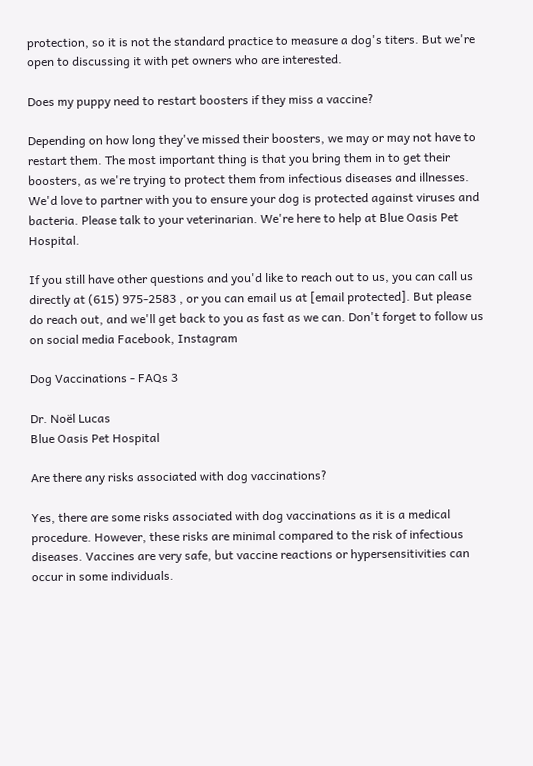protection, so it is not the standard practice to measure a dog's titers. But we're open to discussing it with pet owners who are interested.

Does my puppy need to restart boosters if they miss a vaccine?

Depending on how long they've missed their boosters, we may or may not have to restart them. The most important thing is that you bring them in to get their boosters, as we're trying to protect them from infectious diseases and illnesses. We'd love to partner with you to ensure your dog is protected against viruses and bacteria. Please talk to your veterinarian. We're here to help at Blue Oasis Pet Hospital.

If you still have other questions and you'd like to reach out to us, you can call us directly at (615) 975-2583 , or you can email us at [email protected]. But please do reach out, and we'll get back to you as fast as we can. Don't forget to follow us on social media Facebook, Instagram

Dog Vaccinations - FAQs 3

Dr. Noël Lucas
Blue Oasis Pet Hospital

Are there any risks associated with dog vaccinations?

Yes, there are some risks associated with dog vaccinations as it is a medical procedure. However, these risks are minimal compared to the risk of infectious diseases. Vaccines are very safe, but vaccine reactions or hypersensitivities can occur in some individuals.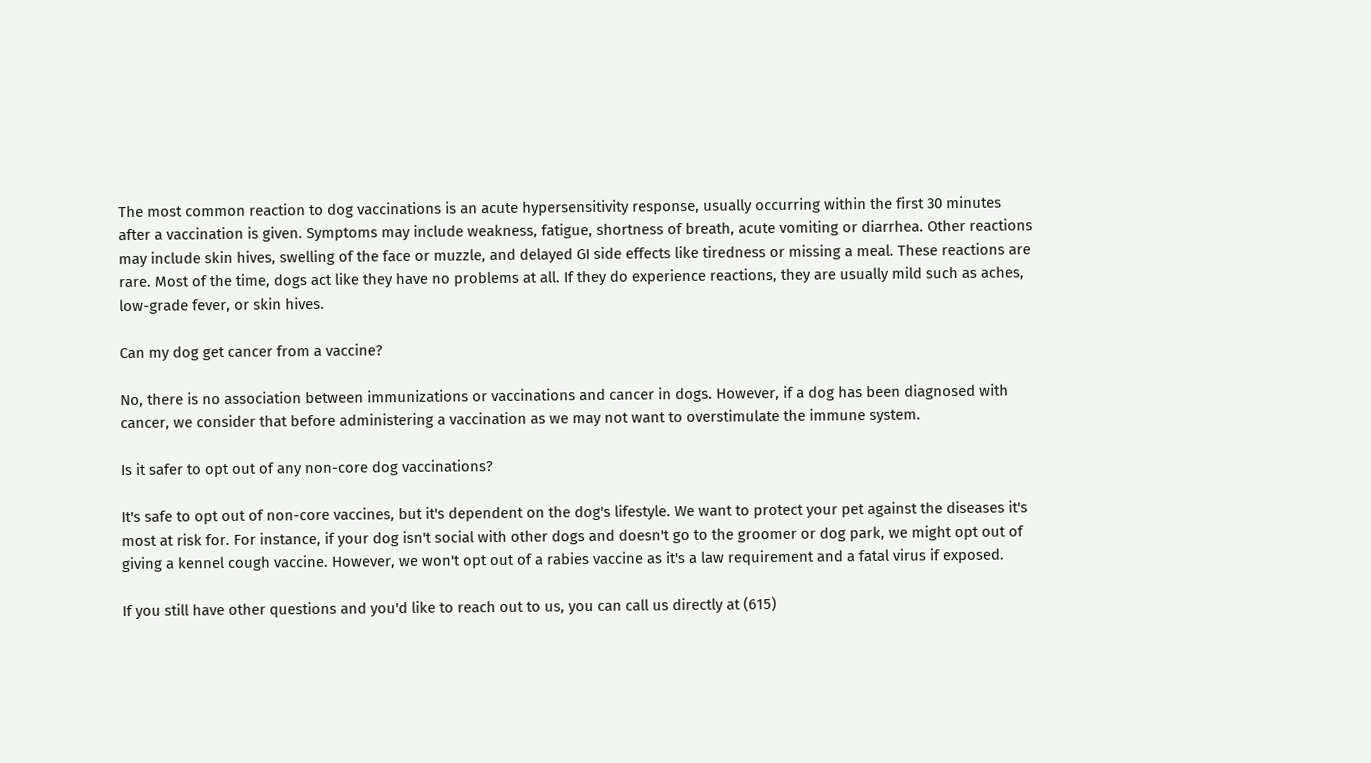The most common reaction to dog vaccinations is an acute hypersensitivity response, usually occurring within the first 30 minutes after a vaccination is given. Symptoms may include weakness, fatigue, shortness of breath, acute vomiting or diarrhea. Other reactions may include skin hives, swelling of the face or muzzle, and delayed GI side effects like tiredness or missing a meal. These reactions are rare. Most of the time, dogs act like they have no problems at all. If they do experience reactions, they are usually mild such as aches, low-grade fever, or skin hives.

Can my dog get cancer from a vaccine?

No, there is no association between immunizations or vaccinations and cancer in dogs. However, if a dog has been diagnosed with cancer, we consider that before administering a vaccination as we may not want to overstimulate the immune system.

Is it safer to opt out of any non-core dog vaccinations?

It's safe to opt out of non-core vaccines, but it's dependent on the dog's lifestyle. We want to protect your pet against the diseases it's most at risk for. For instance, if your dog isn't social with other dogs and doesn't go to the groomer or dog park, we might opt out of giving a kennel cough vaccine. However, we won't opt out of a rabies vaccine as it's a law requirement and a fatal virus if exposed.

If you still have other questions and you'd like to reach out to us, you can call us directly at (615)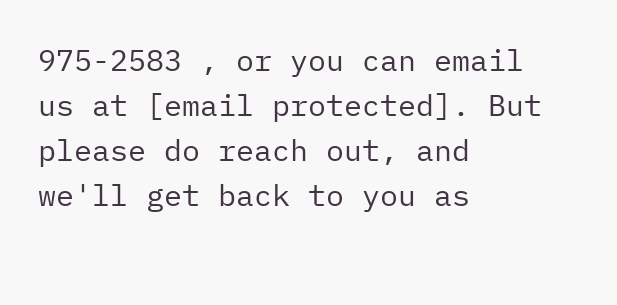975-2583 , or you can email us at [email protected]. But please do reach out, and we'll get back to you as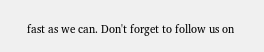fast as we can. Don't forget to follow us on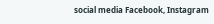social media Facebook, Instagram